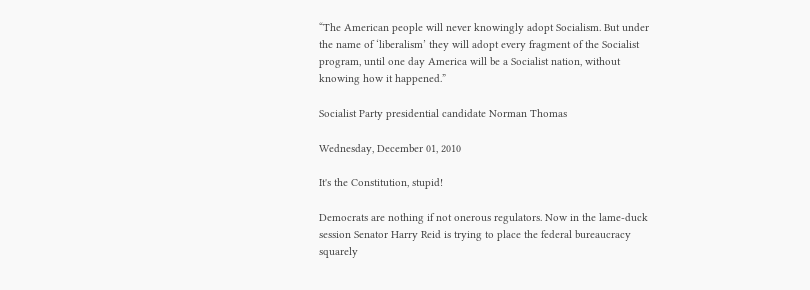“The American people will never knowingly adopt Socialism. But under the name of ‘liberalism’ they will adopt every fragment of the Socialist program, until one day America will be a Socialist nation, without knowing how it happened.”

Socialist Party presidential candidate Norman Thomas

Wednesday, December 01, 2010

It's the Constitution, stupid!

Democrats are nothing if not onerous regulators. Now in the lame-duck session Senator Harry Reid is trying to place the federal bureaucracy squarely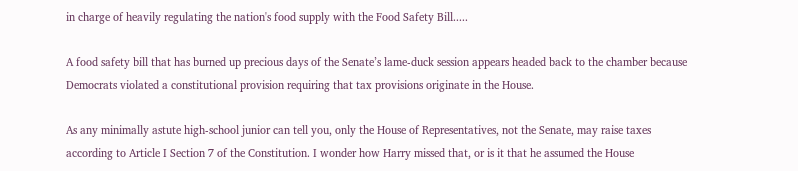in charge of heavily regulating the nation's food supply with the Food Safety Bill.....

A food safety bill that has burned up precious days of the Senate’s lame-duck session appears headed back to the chamber because Democrats violated a constitutional provision requiring that tax provisions originate in the House.

As any minimally astute high-school junior can tell you, only the House of Representatives, not the Senate, may raise taxes according to Article I Section 7 of the Constitution. I wonder how Harry missed that, or is it that he assumed the House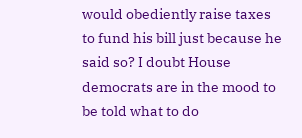would obediently raise taxes to fund his bill just because he said so? I doubt House democrats are in the mood to be told what to do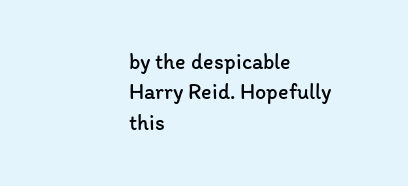by the despicable Harry Reid. Hopefully this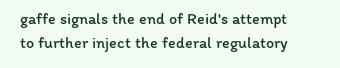gaffe signals the end of Reid's attempt to further inject the federal regulatory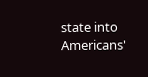state into Americans'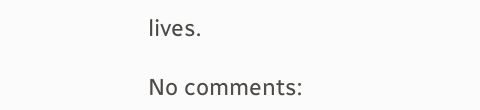lives.

No comments: